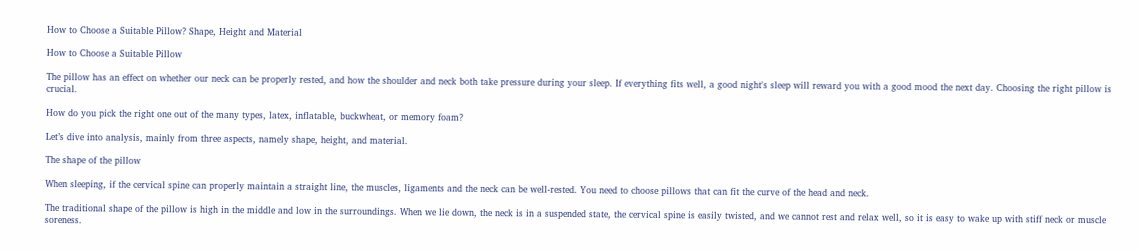How to Choose a Suitable Pillow? Shape, Height and Material

How to Choose a Suitable Pillow

The pillow has an effect on whether our neck can be properly rested, and how the shoulder and neck both take pressure during your sleep. If everything fits well, a good night's sleep will reward you with a good mood the next day. Choosing the right pillow is crucial.

How do you pick the right one out of the many types, latex, inflatable, buckwheat, or memory foam?

Let’s dive into analysis, mainly from three aspects, namely shape, height, and material.

The shape of the pillow

When sleeping, if the cervical spine can properly maintain a straight line, the muscles, ligaments and the neck can be well-rested. You need to choose pillows that can fit the curve of the head and neck.

The traditional shape of the pillow is high in the middle and low in the surroundings. When we lie down, the neck is in a suspended state, the cervical spine is easily twisted, and we cannot rest and relax well, so it is easy to wake up with stiff neck or muscle soreness.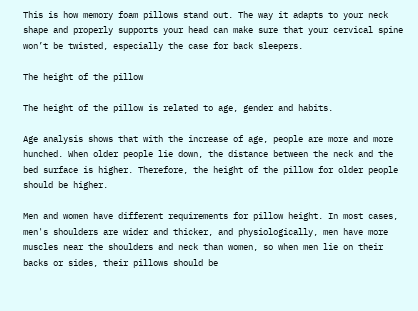This is how memory foam pillows stand out. The way it adapts to your neck shape and properly supports your head can make sure that your cervical spine won’t be twisted, especially the case for back sleepers.

The height of the pillow

The height of the pillow is related to age, gender and habits.

Age analysis shows that with the increase of age, people are more and more hunched. When older people lie down, the distance between the neck and the bed surface is higher. Therefore, the height of the pillow for older people should be higher.

Men and women have different requirements for pillow height. In most cases, men's shoulders are wider and thicker, and physiologically, men have more muscles near the shoulders and neck than women, so when men lie on their backs or sides, their pillows should be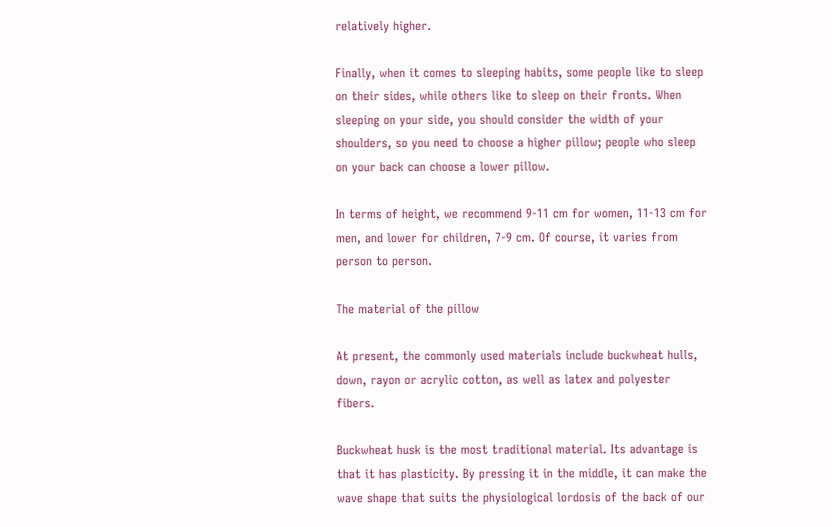relatively higher.

Finally, when it comes to sleeping habits, some people like to sleep on their sides, while others like to sleep on their fronts. When sleeping on your side, you should consider the width of your shoulders, so you need to choose a higher pillow; people who sleep on your back can choose a lower pillow.

In terms of height, we recommend 9-11 cm for women, 11-13 cm for men, and lower for children, 7-9 cm. Of course, it varies from person to person.

The material of the pillow

At present, the commonly used materials include buckwheat hulls, down, rayon or acrylic cotton, as well as latex and polyester fibers.

Buckwheat husk is the most traditional material. Its advantage is that it has plasticity. By pressing it in the middle, it can make the wave shape that suits the physiological lordosis of the back of our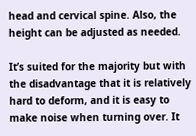head and cervical spine. Also, the height can be adjusted as needed.

It’s suited for the majority but with the disadvantage that it is relatively hard to deform, and it is easy to make noise when turning over. It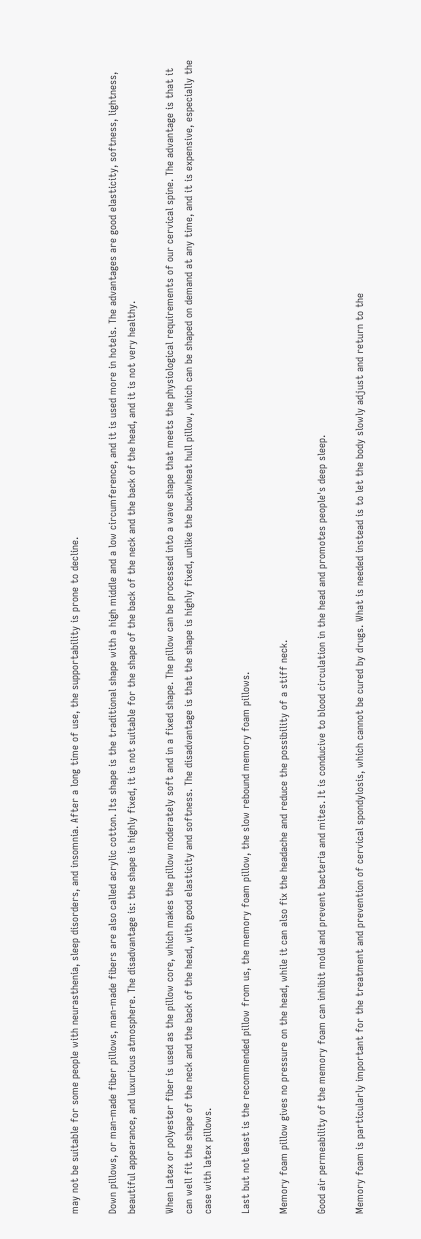may not be suitable for some people with neurasthenia, sleep disorders, and insomnia. After a long time of use, the supportability is prone to decline.

Down pillows, or man-made fiber pillows, man-made fibers are also called acrylic cotton. Its shape is the traditional shape with a high middle and a low circumference, and it is used more in hotels. The advantages are good elasticity, softness, lightness, beautiful appearance, and luxurious atmosphere. The disadvantage is: the shape is highly fixed, it is not suitable for the shape of the back of the neck and the back of the head, and it is not very healthy.

When Latex or polyester fiber is used as the pillow core, which makes the pillow moderately soft and in a fixed shape. The pillow can be processed into a wave shape that meets the physiological requirements of our cervical spine. The advantage is that it can well fit the shape of the neck and the back of the head, with good elasticity and softness. The disadvantage is that the shape is highly fixed, unlike the buckwheat hull pillow, which can be shaped on demand at any time, and it is expensive, especially the case with latex pillows.

Last but not least is the recommended pillow from us, the memory foam pillow, the slow rebound memory foam pillows.

Memory foam pillow gives no pressure on the head, while it can also fix the headache and reduce the possibility of a stiff neck.

Good air permeability of the memory foam can inhibit mold and prevent bacteria and mites. It is conducive to blood circulation in the head and promotes people's deep sleep.

Memory foam is particularly important for the treatment and prevention of cervical spondylosis, which cannot be cured by drugs. What is needed instead is to let the body slowly adjust and return to the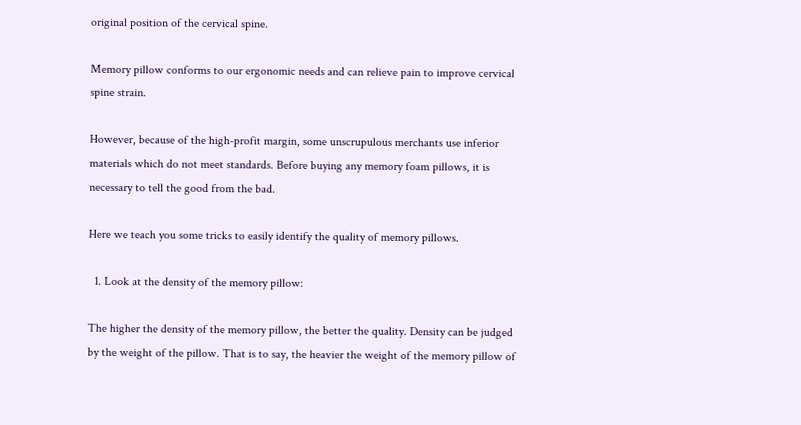original position of the cervical spine.

Memory pillow conforms to our ergonomic needs and can relieve pain to improve cervical spine strain.

However, because of the high-profit margin, some unscrupulous merchants use inferior materials which do not meet standards. Before buying any memory foam pillows, it is necessary to tell the good from the bad.

Here we teach you some tricks to easily identify the quality of memory pillows.

  1. Look at the density of the memory pillow:

The higher the density of the memory pillow, the better the quality. Density can be judged by the weight of the pillow. That is to say, the heavier the weight of the memory pillow of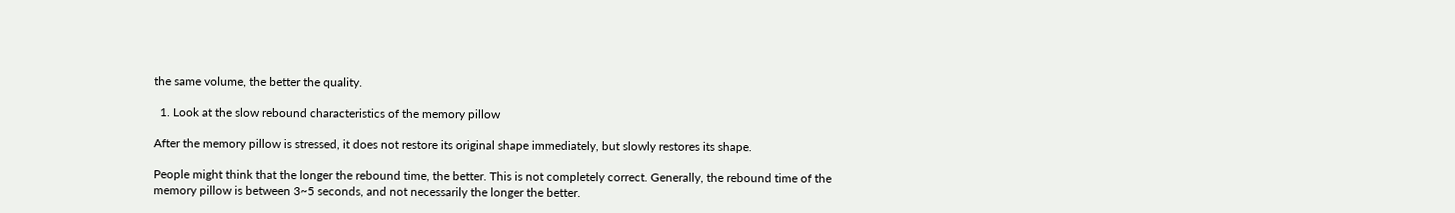the same volume, the better the quality.

  1. Look at the slow rebound characteristics of the memory pillow

After the memory pillow is stressed, it does not restore its original shape immediately, but slowly restores its shape.

People might think that the longer the rebound time, the better. This is not completely correct. Generally, the rebound time of the memory pillow is between 3~5 seconds, and not necessarily the longer the better.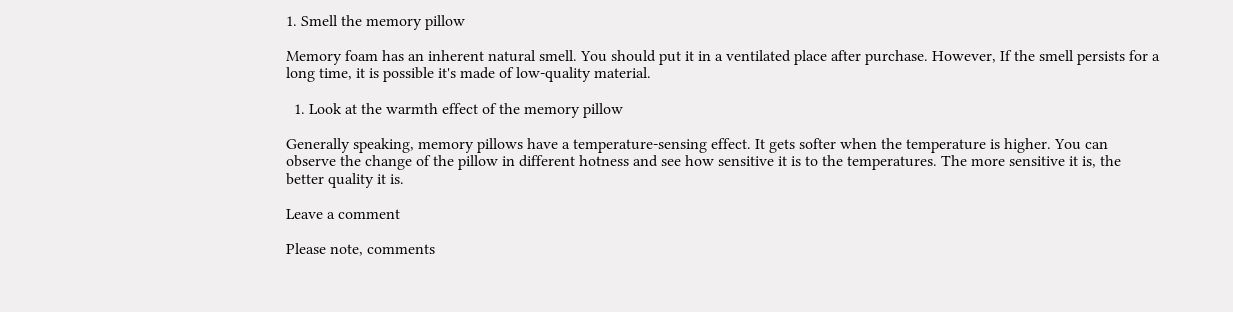1. Smell the memory pillow

Memory foam has an inherent natural smell. You should put it in a ventilated place after purchase. However, If the smell persists for a long time, it is possible it's made of low-quality material.

  1. Look at the warmth effect of the memory pillow

Generally speaking, memory pillows have a temperature-sensing effect. It gets softer when the temperature is higher. You can observe the change of the pillow in different hotness and see how sensitive it is to the temperatures. The more sensitive it is, the better quality it is.

Leave a comment

Please note, comments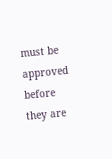must be approved before they are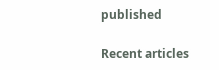published

Recent articles